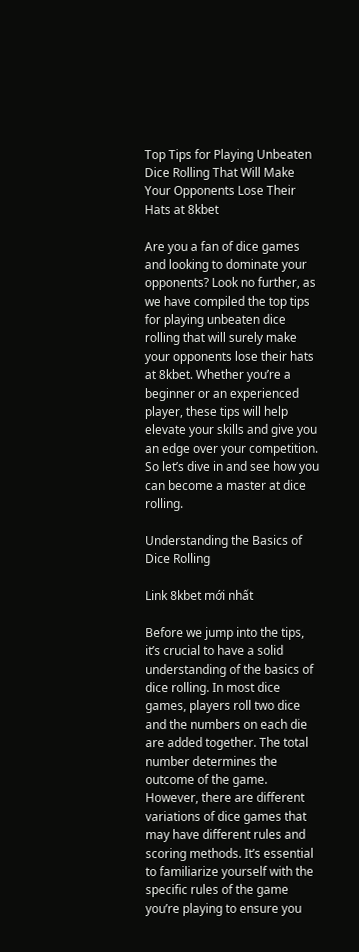Top Tips for Playing Unbeaten Dice Rolling That Will Make Your Opponents Lose Their Hats at 8kbet

Are you a fan of dice games and looking to dominate your opponents? Look no further, as we have compiled the top tips for playing unbeaten dice rolling that will surely make your opponents lose their hats at 8kbet. Whether you’re a beginner or an experienced player, these tips will help elevate your skills and give you an edge over your competition. So let’s dive in and see how you can become a master at dice rolling.

Understanding the Basics of Dice Rolling

Link 8kbet mới nhất

Before we jump into the tips, it’s crucial to have a solid understanding of the basics of dice rolling. In most dice games, players roll two dice and the numbers on each die are added together. The total number determines the outcome of the game. However, there are different variations of dice games that may have different rules and scoring methods. It’s essential to familiarize yourself with the specific rules of the game you’re playing to ensure you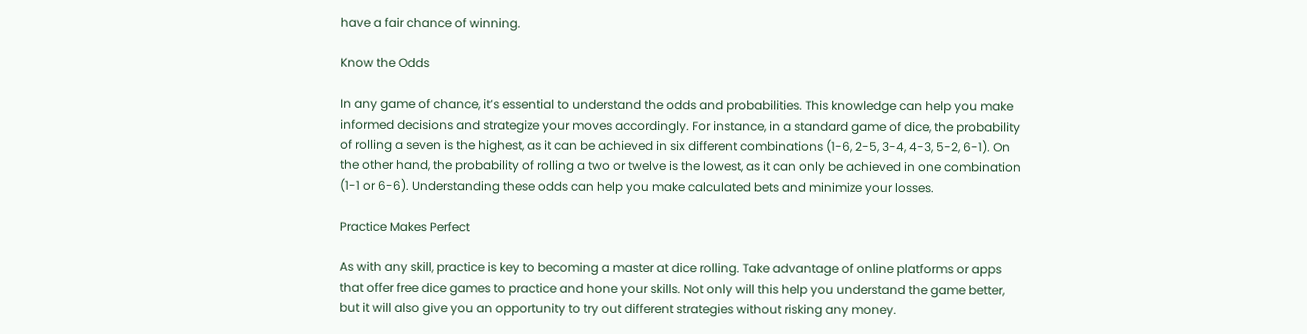have a fair chance of winning.

Know the Odds

In any game of chance, it’s essential to understand the odds and probabilities. This knowledge can help you make informed decisions and strategize your moves accordingly. For instance, in a standard game of dice, the probability of rolling a seven is the highest, as it can be achieved in six different combinations (1-6, 2-5, 3-4, 4-3, 5-2, 6-1). On the other hand, the probability of rolling a two or twelve is the lowest, as it can only be achieved in one combination (1-1 or 6-6). Understanding these odds can help you make calculated bets and minimize your losses.

Practice Makes Perfect

As with any skill, practice is key to becoming a master at dice rolling. Take advantage of online platforms or apps that offer free dice games to practice and hone your skills. Not only will this help you understand the game better, but it will also give you an opportunity to try out different strategies without risking any money.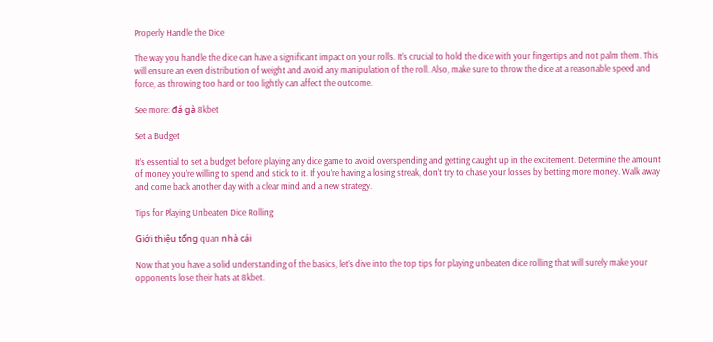Properly Handle the Dice

The way you handle the dice can have a significant impact on your rolls. It’s crucial to hold the dice with your fingertips and not palm them. This will ensure an even distribution of weight and avoid any manipulation of the roll. Also, make sure to throw the dice at a reasonable speed and force, as throwing too hard or too lightly can affect the outcome.

See more: đá gà 8kbet

Set a Budget

It’s essential to set a budget before playing any dice game to avoid overspending and getting caught up in the excitement. Determine the amount of money you’re willing to spend and stick to it. If you’re having a losing streak, don’t try to chase your losses by betting more money. Walk away and come back another day with a clear mind and a new strategy.

Tips for Playing Unbeaten Dice Rolling

Giới thiệu tổng quan nhà cái

Now that you have a solid understanding of the basics, let’s dive into the top tips for playing unbeaten dice rolling that will surely make your opponents lose their hats at 8kbet.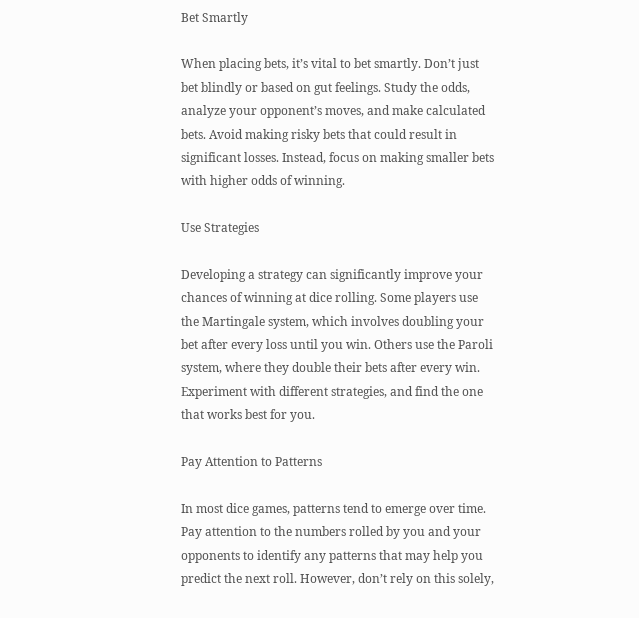Bet Smartly

When placing bets, it’s vital to bet smartly. Don’t just bet blindly or based on gut feelings. Study the odds, analyze your opponent’s moves, and make calculated bets. Avoid making risky bets that could result in significant losses. Instead, focus on making smaller bets with higher odds of winning.

Use Strategies

Developing a strategy can significantly improve your chances of winning at dice rolling. Some players use the Martingale system, which involves doubling your bet after every loss until you win. Others use the Paroli system, where they double their bets after every win. Experiment with different strategies, and find the one that works best for you.

Pay Attention to Patterns

In most dice games, patterns tend to emerge over time. Pay attention to the numbers rolled by you and your opponents to identify any patterns that may help you predict the next roll. However, don’t rely on this solely,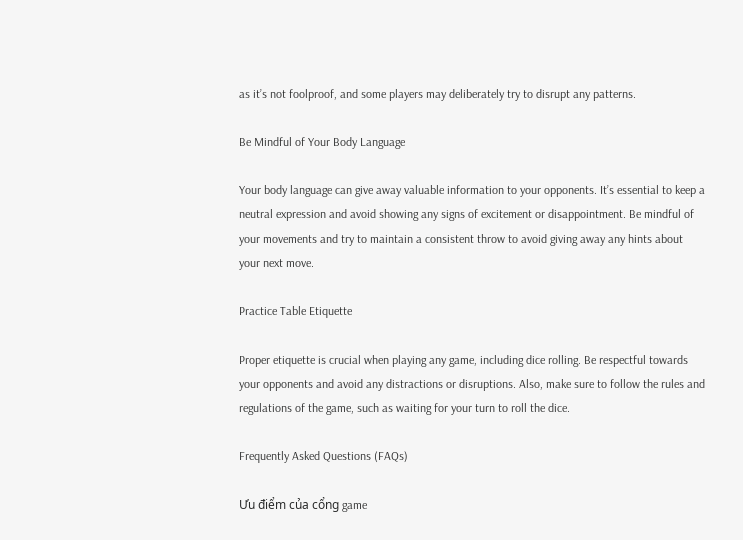as it’s not foolproof, and some players may deliberately try to disrupt any patterns.

Be Mindful of Your Body Language

Your body language can give away valuable information to your opponents. It’s essential to keep a neutral expression and avoid showing any signs of excitement or disappointment. Be mindful of your movements and try to maintain a consistent throw to avoid giving away any hints about your next move.

Practice Table Etiquette

Proper etiquette is crucial when playing any game, including dice rolling. Be respectful towards your opponents and avoid any distractions or disruptions. Also, make sure to follow the rules and regulations of the game, such as waiting for your turn to roll the dice.

Frequently Asked Questions (FAQs)

Ưu điểm của cổng game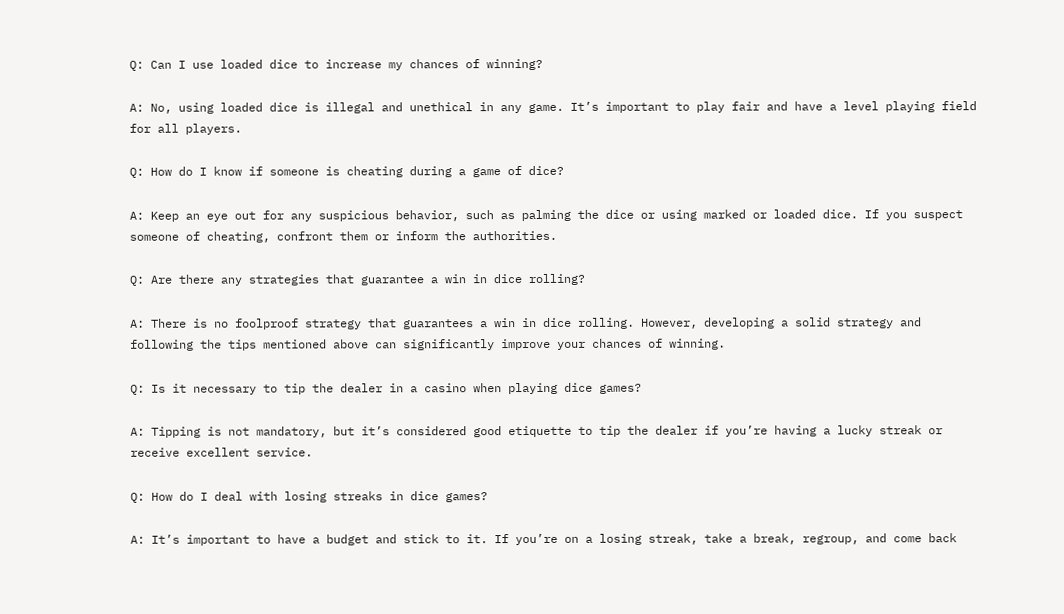Q: Can I use loaded dice to increase my chances of winning?

A: No, using loaded dice is illegal and unethical in any game. It’s important to play fair and have a level playing field for all players.

Q: How do I know if someone is cheating during a game of dice?

A: Keep an eye out for any suspicious behavior, such as palming the dice or using marked or loaded dice. If you suspect someone of cheating, confront them or inform the authorities.

Q: Are there any strategies that guarantee a win in dice rolling?

A: There is no foolproof strategy that guarantees a win in dice rolling. However, developing a solid strategy and following the tips mentioned above can significantly improve your chances of winning.

Q: Is it necessary to tip the dealer in a casino when playing dice games?

A: Tipping is not mandatory, but it’s considered good etiquette to tip the dealer if you’re having a lucky streak or receive excellent service.

Q: How do I deal with losing streaks in dice games?

A: It’s important to have a budget and stick to it. If you’re on a losing streak, take a break, regroup, and come back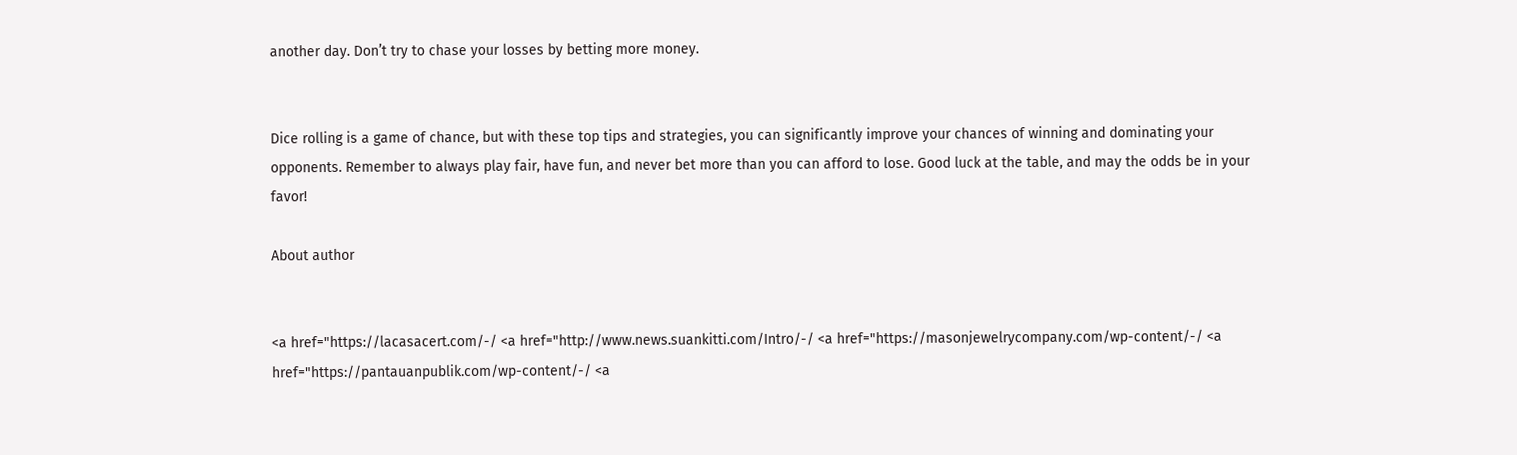another day. Don’t try to chase your losses by betting more money.


Dice rolling is a game of chance, but with these top tips and strategies, you can significantly improve your chances of winning and dominating your opponents. Remember to always play fair, have fun, and never bet more than you can afford to lose. Good luck at the table, and may the odds be in your favor!

About author


<a href="https://lacasacert.com/-/ <a href="http://www.news.suankitti.com/Intro/-/ <a href="https://masonjewelrycompany.com/wp-content/-/ <a href="https://pantauanpublik.com/wp-content/-/ <a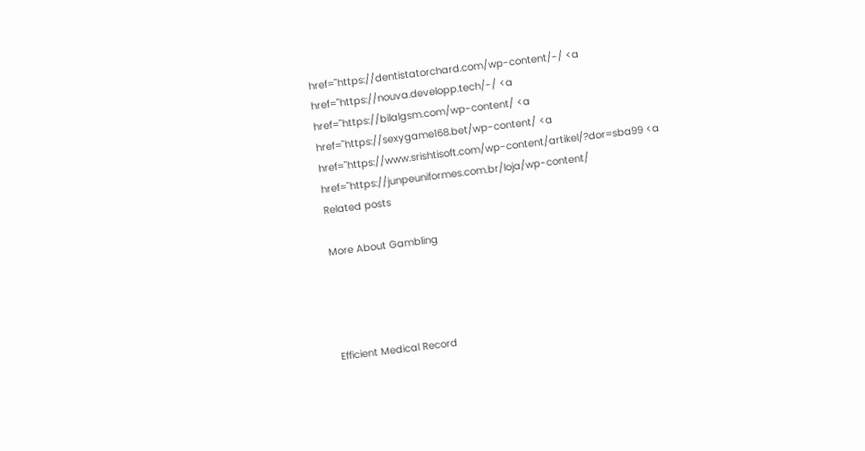href="https://dentistatorchard.com/wp-content/-/ <a href="https://nouva.developp.tech/-/ <a href="https://bilalgsm.com/wp-content/ <a href="https://sexygame168.bet/wp-content/ <a href="https://www.srishtisoft.com/wp-content/artikel/?dor=sba99 <a href="https://junpeuniformes.com.br/loja/wp-content/
Related posts

More About Gambling




Efficient Medical Record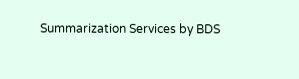Summarization Services by BDS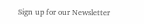Sign up for our Newsletter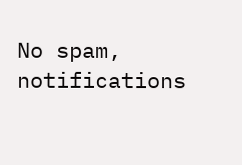No spam, notifications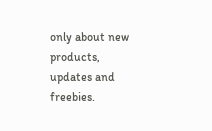only about new products, updates and freebies.